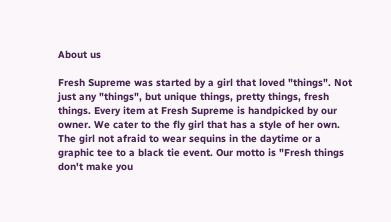About us

Fresh Supreme was started by a girl that loved "things". Not just any "things", but unique things, pretty things, fresh things. Every item at Fresh Supreme is handpicked by our owner. We cater to the fly girl that has a style of her own. The girl not afraid to wear sequins in the daytime or a graphic tee to a black tie event. Our motto is "Fresh things don't make you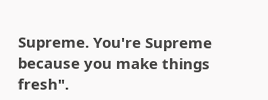Supreme. You're Supreme because you make things fresh".